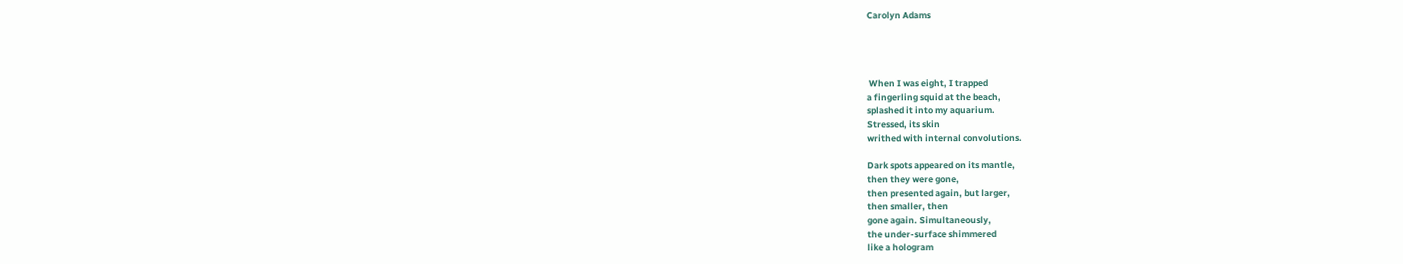Carolyn Adams




 When I was eight, I trapped
a fingerling squid at the beach,
splashed it into my aquarium.
Stressed, its skin
writhed with internal convolutions.

Dark spots appeared on its mantle,
then they were gone,
then presented again, but larger,
then smaller, then
gone again. Simultaneously,
the under-surface shimmered
like a hologram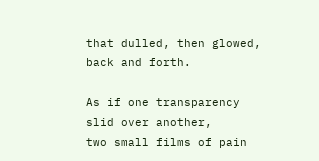that dulled, then glowed,
back and forth.

As if one transparency
slid over another,
two small films of pain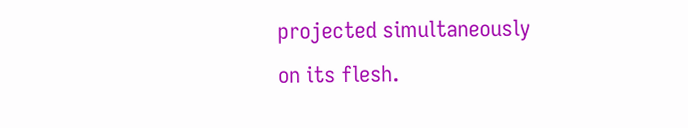projected simultaneously
on its flesh.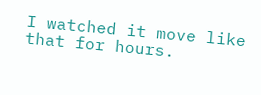I watched it move like that for hours.